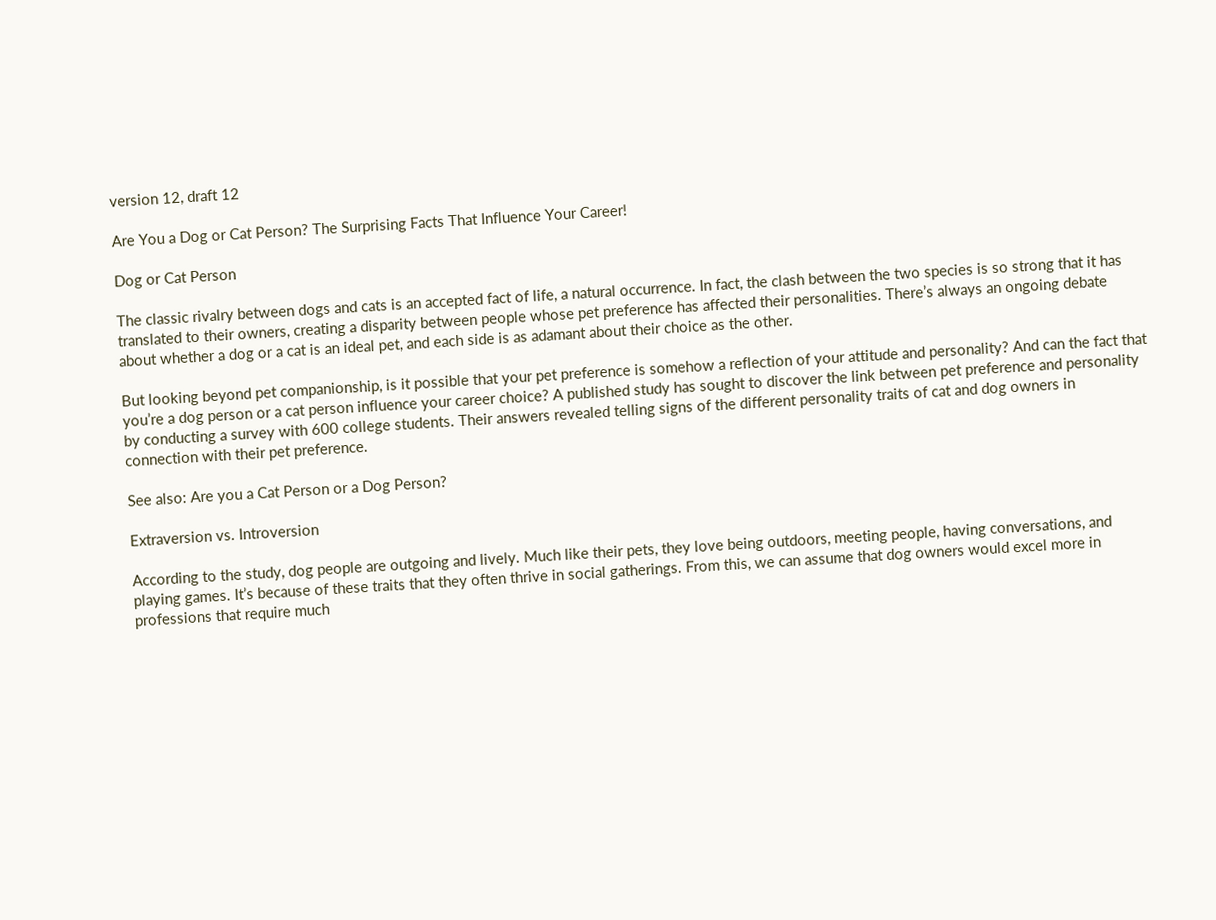version 12, draft 12

Are You a Dog or Cat Person? The Surprising Facts That Influence Your Career!

Dog or Cat Person

The classic rivalry between dogs and cats is an accepted fact of life, a natural occurrence. In fact, the clash between the two species is so strong that it has translated to their owners, creating a disparity between people whose pet preference has affected their personalities. There’s always an ongoing debate about whether a dog or a cat is an ideal pet, and each side is as adamant about their choice as the other.

But looking beyond pet companionship, is it possible that your pet preference is somehow a reflection of your attitude and personality? And can the fact that you’re a dog person or a cat person influence your career choice? A published study has sought to discover the link between pet preference and personality by conducting a survey with 600 college students. Their answers revealed telling signs of the different personality traits of cat and dog owners in connection with their pet preference.

See also: Are you a Cat Person or a Dog Person?

Extraversion vs. Introversion

According to the study, dog people are outgoing and lively. Much like their pets, they love being outdoors, meeting people, having conversations, and playing games. It’s because of these traits that they often thrive in social gatherings. From this, we can assume that dog owners would excel more in professions that require much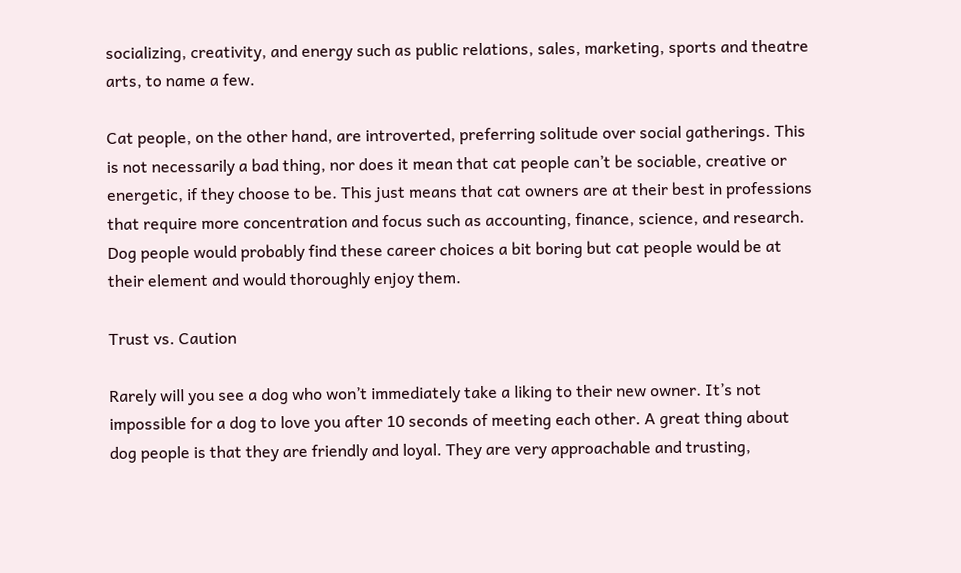socializing, creativity, and energy such as public relations, sales, marketing, sports and theatre arts, to name a few.

Cat people, on the other hand, are introverted, preferring solitude over social gatherings. This is not necessarily a bad thing, nor does it mean that cat people can’t be sociable, creative or energetic, if they choose to be. This just means that cat owners are at their best in professions that require more concentration and focus such as accounting, finance, science, and research. Dog people would probably find these career choices a bit boring but cat people would be at their element and would thoroughly enjoy them.

Trust vs. Caution

Rarely will you see a dog who won’t immediately take a liking to their new owner. It’s not impossible for a dog to love you after 10 seconds of meeting each other. A great thing about dog people is that they are friendly and loyal. They are very approachable and trusting,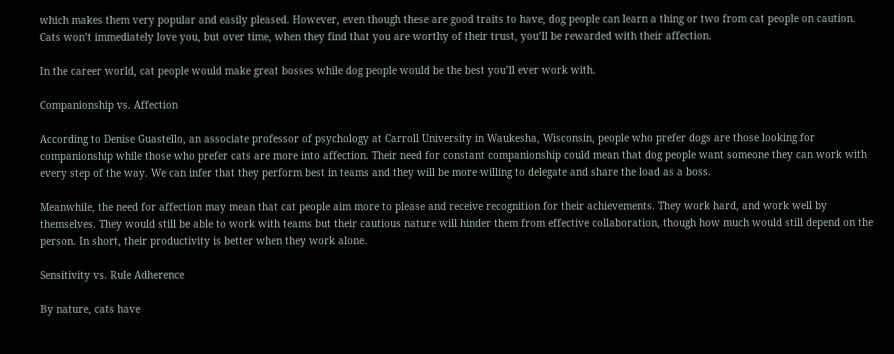which makes them very popular and easily pleased. However, even though these are good traits to have, dog people can learn a thing or two from cat people on caution. Cats won’t immediately love you, but over time, when they find that you are worthy of their trust, you’ll be rewarded with their affection.

In the career world, cat people would make great bosses while dog people would be the best you’ll ever work with.

Companionship vs. Affection

According to Denise Guastello, an associate professor of psychology at Carroll University in Waukesha, Wisconsin, people who prefer dogs are those looking for companionship while those who prefer cats are more into affection. Their need for constant companionship could mean that dog people want someone they can work with every step of the way. We can infer that they perform best in teams and they will be more willing to delegate and share the load as a boss.

Meanwhile, the need for affection may mean that cat people aim more to please and receive recognition for their achievements. They work hard, and work well by themselves. They would still be able to work with teams but their cautious nature will hinder them from effective collaboration, though how much would still depend on the person. In short, their productivity is better when they work alone.

Sensitivity vs. Rule Adherence

By nature, cats have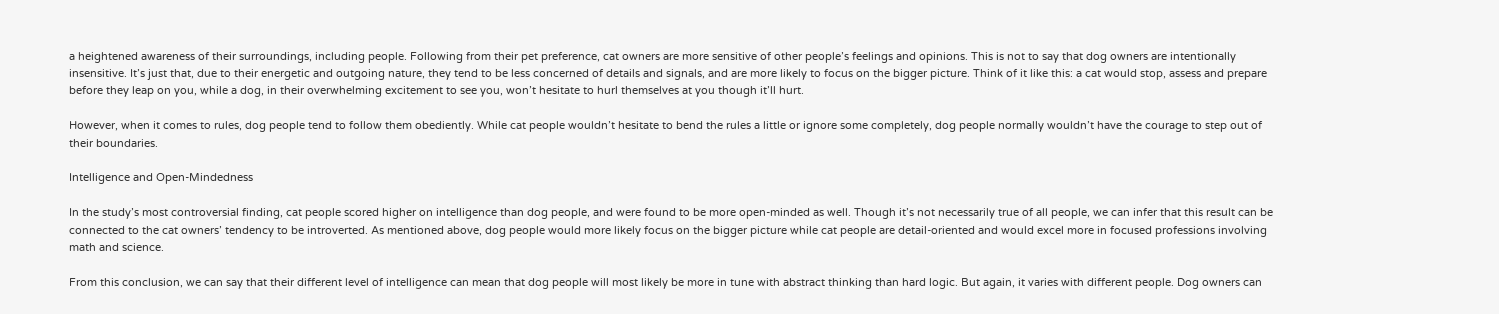a heightened awareness of their surroundings, including people. Following from their pet preference, cat owners are more sensitive of other people’s feelings and opinions. This is not to say that dog owners are intentionally insensitive. It’s just that, due to their energetic and outgoing nature, they tend to be less concerned of details and signals, and are more likely to focus on the bigger picture. Think of it like this: a cat would stop, assess and prepare before they leap on you, while a dog, in their overwhelming excitement to see you, won’t hesitate to hurl themselves at you though it’ll hurt.

However, when it comes to rules, dog people tend to follow them obediently. While cat people wouldn’t hesitate to bend the rules a little or ignore some completely, dog people normally wouldn’t have the courage to step out of their boundaries.

Intelligence and Open-Mindedness

In the study’s most controversial finding, cat people scored higher on intelligence than dog people, and were found to be more open-minded as well. Though it’s not necessarily true of all people, we can infer that this result can be connected to the cat owners’ tendency to be introverted. As mentioned above, dog people would more likely focus on the bigger picture while cat people are detail-oriented and would excel more in focused professions involving math and science.

From this conclusion, we can say that their different level of intelligence can mean that dog people will most likely be more in tune with abstract thinking than hard logic. But again, it varies with different people. Dog owners can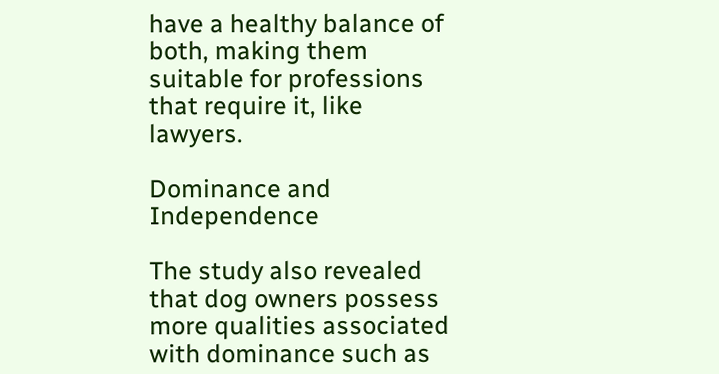have a healthy balance of both, making them suitable for professions that require it, like lawyers.

Dominance and Independence

The study also revealed that dog owners possess more qualities associated with dominance such as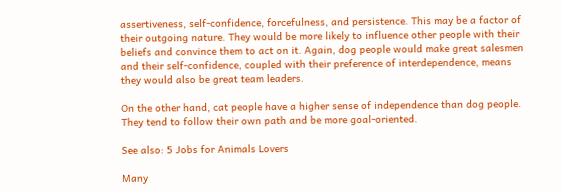assertiveness, self-confidence, forcefulness, and persistence. This may be a factor of their outgoing nature. They would be more likely to influence other people with their beliefs and convince them to act on it. Again, dog people would make great salesmen and their self-confidence, coupled with their preference of interdependence, means they would also be great team leaders.

On the other hand, cat people have a higher sense of independence than dog people. They tend to follow their own path and be more goal-oriented.

See also: 5 Jobs for Animals Lovers

Many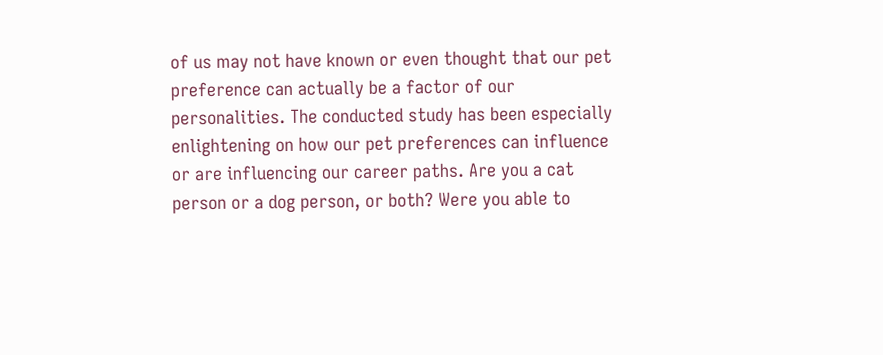of us may not have known or even thought that our pet preference can actually be a factor of our personalities. The conducted study has been especially enlightening on how our pet preferences can influence or are influencing our career paths. Are you a cat person or a dog person, or both? Were you able to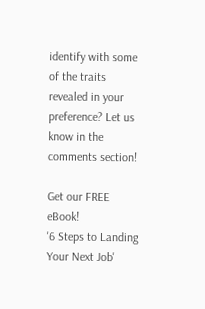identify with some of the traits revealed in your preference? Let us know in the comments section!

Get our FREE eBook!
'6 Steps to Landing Your Next Job'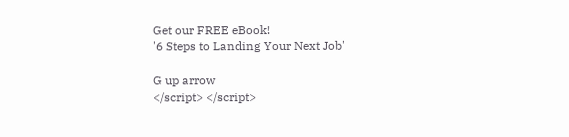Get our FREE eBook!
'6 Steps to Landing Your Next Job'

G up arrow
</script> </script>